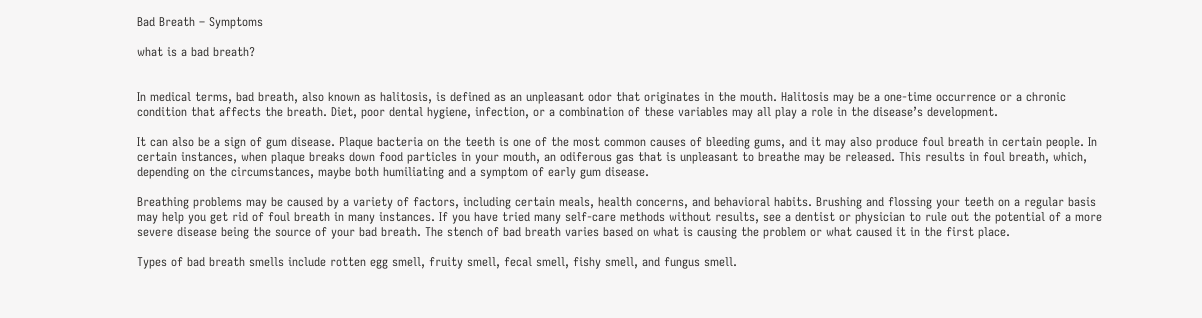Bad Breath – Symptoms

what is a bad breath?


In medical terms, bad breath, also known as halitosis, is defined as an unpleasant odor that originates in the mouth. Halitosis may be a one-time occurrence or a chronic condition that affects the breath. Diet, poor dental hygiene, infection, or a combination of these variables may all play a role in the disease’s development.

It can also be a sign of gum disease. Plaque bacteria on the teeth is one of the most common causes of bleeding gums, and it may also produce foul breath in certain people. In certain instances, when plaque breaks down food particles in your mouth, an odiferous gas that is unpleasant to breathe may be released. This results in foul breath, which, depending on the circumstances, maybe both humiliating and a symptom of early gum disease.

Breathing problems may be caused by a variety of factors, including certain meals, health concerns, and behavioral habits. Brushing and flossing your teeth on a regular basis may help you get rid of foul breath in many instances. If you have tried many self-care methods without results, see a dentist or physician to rule out the potential of a more severe disease being the source of your bad breath. The stench of bad breath varies based on what is causing the problem or what caused it in the first place.

Types of bad breath smells include rotten egg smell, fruity smell, fecal smell, fishy smell, and fungus smell.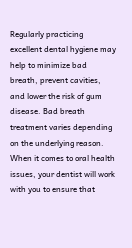Regularly practicing excellent dental hygiene may help to minimize bad breath, prevent cavities, and lower the risk of gum disease. Bad breath treatment varies depending on the underlying reason. When it comes to oral health issues, your dentist will work with you to ensure that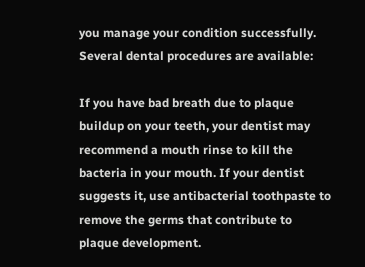you manage your condition successfully. Several dental procedures are available:

If you have bad breath due to plaque buildup on your teeth, your dentist may recommend a mouth rinse to kill the bacteria in your mouth. If your dentist suggests it, use antibacterial toothpaste to remove the germs that contribute to plaque development.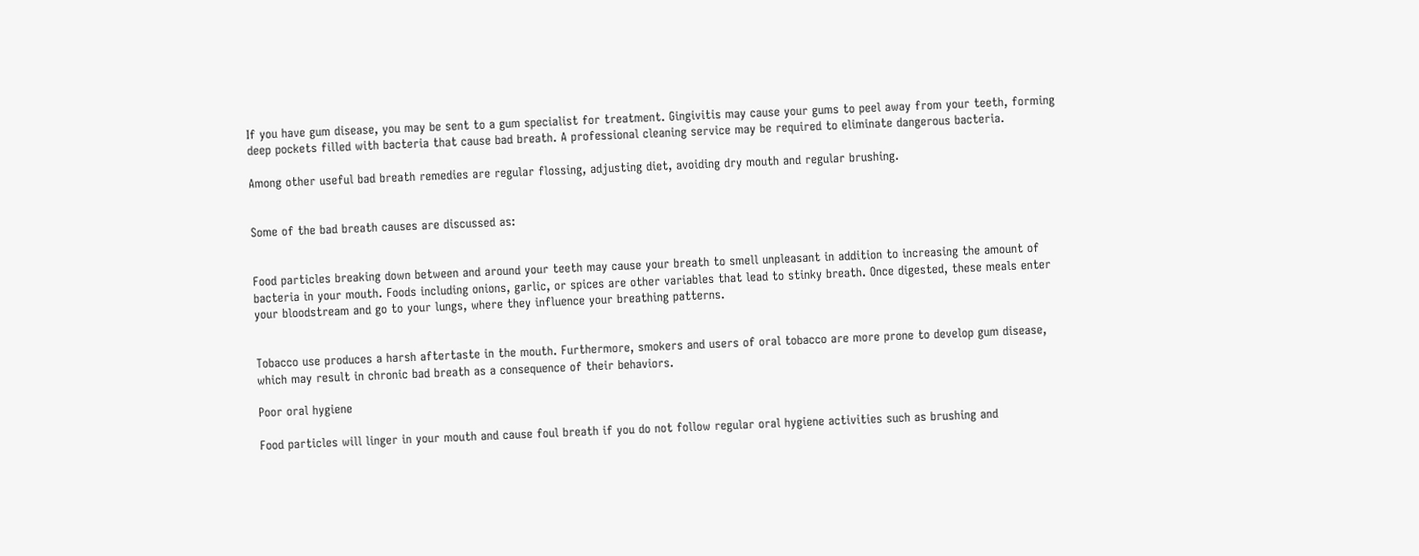If you have gum disease, you may be sent to a gum specialist for treatment. Gingivitis may cause your gums to peel away from your teeth, forming deep pockets filled with bacteria that cause bad breath. A professional cleaning service may be required to eliminate dangerous bacteria.

Among other useful bad breath remedies are regular flossing, adjusting diet, avoiding dry mouth and regular brushing.


Some of the bad breath causes are discussed as:


Food particles breaking down between and around your teeth may cause your breath to smell unpleasant in addition to increasing the amount of bacteria in your mouth. Foods including onions, garlic, or spices are other variables that lead to stinky breath. Once digested, these meals enter your bloodstream and go to your lungs, where they influence your breathing patterns.


Tobacco use produces a harsh aftertaste in the mouth. Furthermore, smokers and users of oral tobacco are more prone to develop gum disease, which may result in chronic bad breath as a consequence of their behaviors.

Poor oral hygiene

Food particles will linger in your mouth and cause foul breath if you do not follow regular oral hygiene activities such as brushing and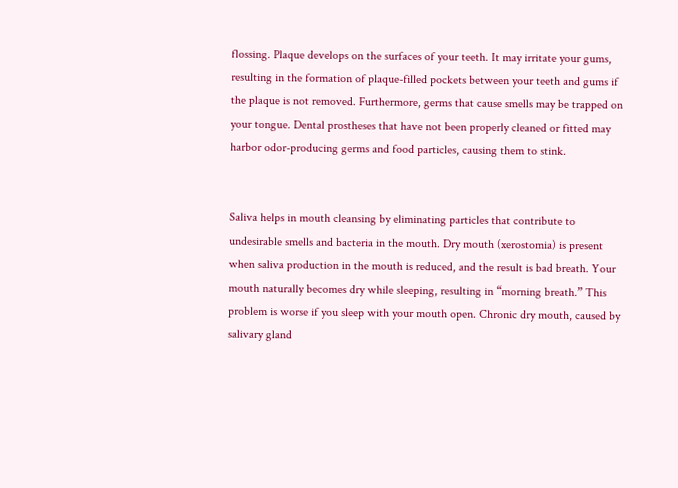flossing. Plaque develops on the surfaces of your teeth. It may irritate your gums, resulting in the formation of plaque-filled pockets between your teeth and gums if the plaque is not removed. Furthermore, germs that cause smells may be trapped on your tongue. Dental prostheses that have not been properly cleaned or fitted may harbor odor-producing germs and food particles, causing them to stink.


Saliva helps in mouth cleansing by eliminating particles that contribute to undesirable smells and bacteria in the mouth. Dry mouth (xerostomia) is present when saliva production in the mouth is reduced, and the result is bad breath. Your mouth naturally becomes dry while sleeping, resulting in “morning breath.” This problem is worse if you sleep with your mouth open. Chronic dry mouth, caused by salivary gland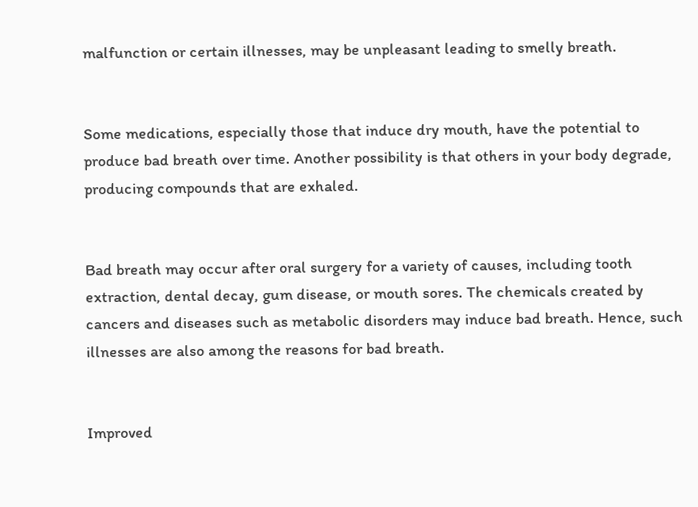malfunction or certain illnesses, may be unpleasant leading to smelly breath.


Some medications, especially those that induce dry mouth, have the potential to produce bad breath over time. Another possibility is that others in your body degrade, producing compounds that are exhaled.


Bad breath may occur after oral surgery for a variety of causes, including tooth extraction, dental decay, gum disease, or mouth sores. The chemicals created by cancers and diseases such as metabolic disorders may induce bad breath. Hence, such illnesses are also among the reasons for bad breath.


Improved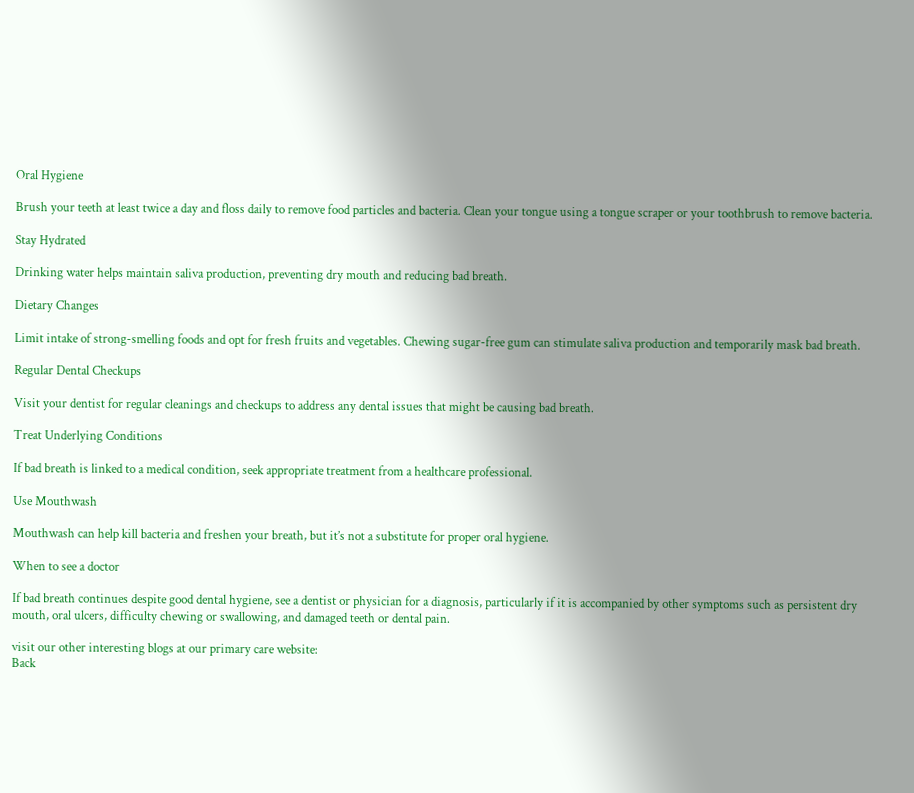Oral Hygiene

Brush your teeth at least twice a day and floss daily to remove food particles and bacteria. Clean your tongue using a tongue scraper or your toothbrush to remove bacteria.

Stay Hydrated

Drinking water helps maintain saliva production, preventing dry mouth and reducing bad breath.

Dietary Changes

Limit intake of strong-smelling foods and opt for fresh fruits and vegetables. Chewing sugar-free gum can stimulate saliva production and temporarily mask bad breath.

Regular Dental Checkups

Visit your dentist for regular cleanings and checkups to address any dental issues that might be causing bad breath.

Treat Underlying Conditions

If bad breath is linked to a medical condition, seek appropriate treatment from a healthcare professional.

Use Mouthwash

Mouthwash can help kill bacteria and freshen your breath, but it’s not a substitute for proper oral hygiene.

When to see a doctor

If bad breath continues despite good dental hygiene, see a dentist or physician for a diagnosis, particularly if it is accompanied by other symptoms such as persistent dry mouth, oral ulcers, difficulty chewing or swallowing, and damaged teeth or dental pain.

visit our other interesting blogs at our primary care website:
Back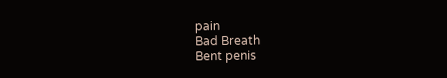pain
Bad Breath
Bent penis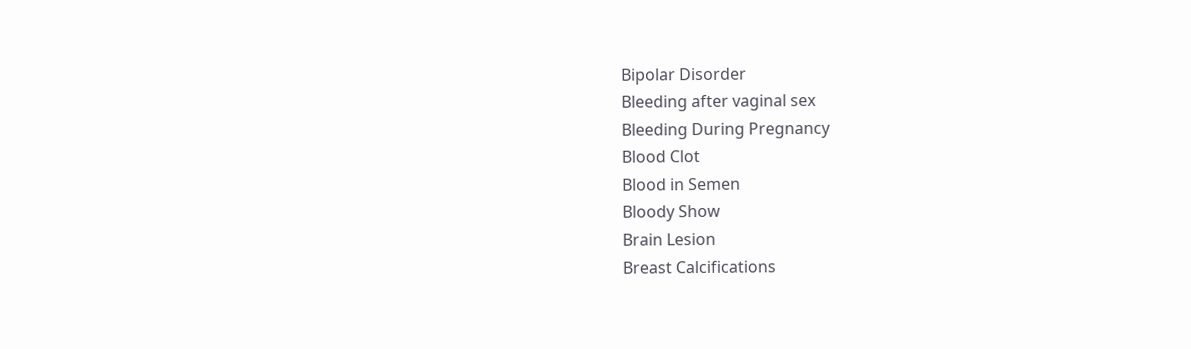Bipolar Disorder
Bleeding after vaginal sex
Bleeding During Pregnancy
Blood Clot
Blood in Semen
Bloody Show
Brain Lesion
Breast Calcifications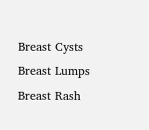Breast Cysts
Breast Lumps
Breast Rash